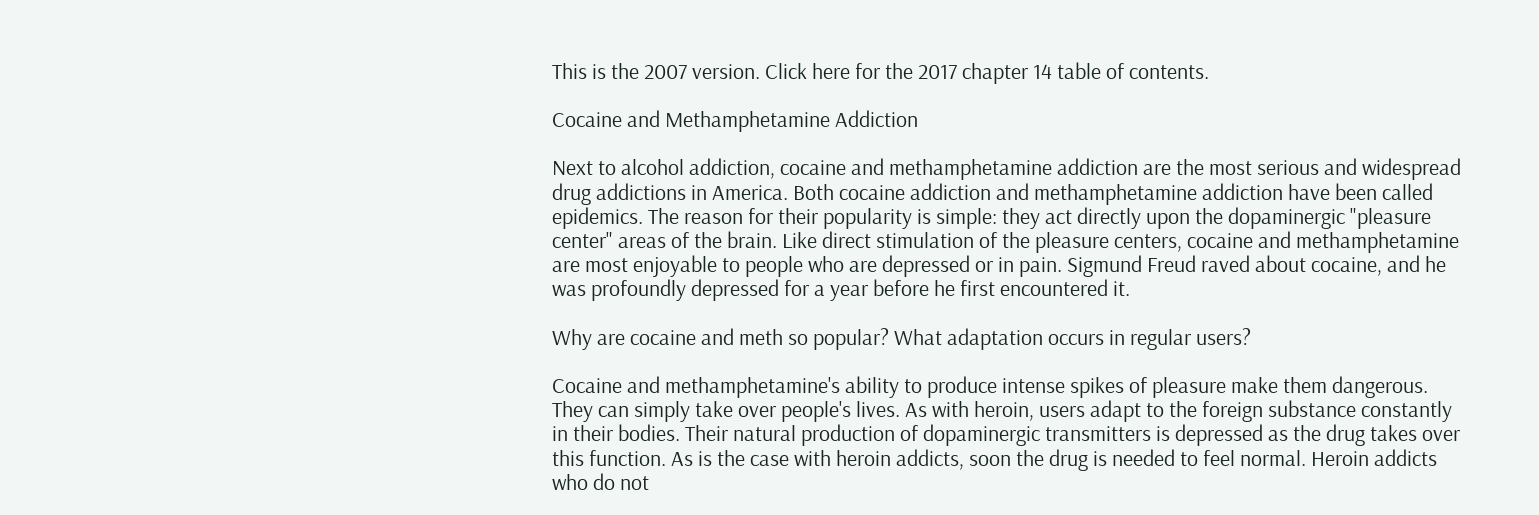This is the 2007 version. Click here for the 2017 chapter 14 table of contents.

Cocaine and Methamphetamine Addiction

Next to alcohol addiction, cocaine and methamphetamine addiction are the most serious and widespread drug addictions in America. Both cocaine addiction and methamphetamine addiction have been called epidemics. The reason for their popularity is simple: they act directly upon the dopaminergic "pleasure center" areas of the brain. Like direct stimulation of the pleasure centers, cocaine and methamphetamine are most enjoyable to people who are depressed or in pain. Sigmund Freud raved about cocaine, and he was profoundly depressed for a year before he first encountered it.

Why are cocaine and meth so popular? What adaptation occurs in regular users?

Cocaine and methamphetamine's ability to produce intense spikes of pleasure make them dangerous. They can simply take over people's lives. As with heroin, users adapt to the foreign substance constantly in their bodies. Their natural production of dopaminergic transmitters is depressed as the drug takes over this function. As is the case with heroin addicts, soon the drug is needed to feel normal. Heroin addicts who do not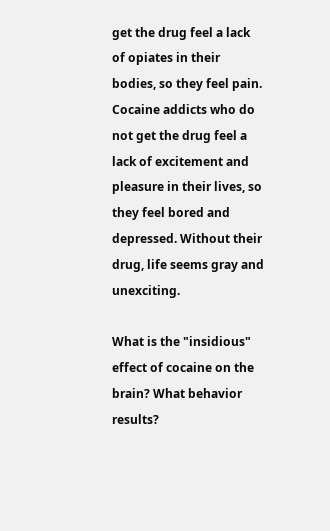get the drug feel a lack of opiates in their bodies, so they feel pain. Cocaine addicts who do not get the drug feel a lack of excitement and pleasure in their lives, so they feel bored and depressed. Without their drug, life seems gray and unexciting.

What is the "insidious" effect of cocaine on the brain? What behavior results?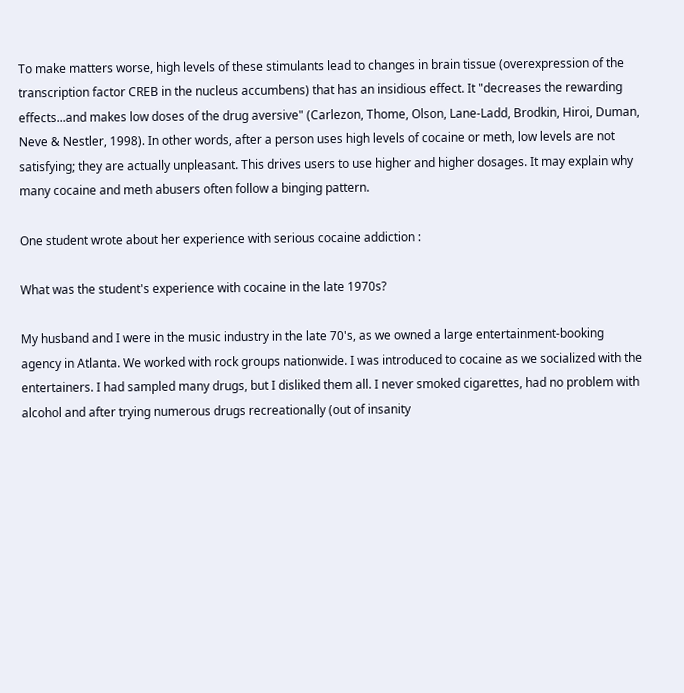To make matters worse, high levels of these stimulants lead to changes in brain tissue (overexpression of the transcription factor CREB in the nucleus accumbens) that has an insidious effect. It "decreases the rewarding effects...and makes low doses of the drug aversive" (Carlezon, Thome, Olson, Lane-Ladd, Brodkin, Hiroi, Duman, Neve & Nestler, 1998). In other words, after a person uses high levels of cocaine or meth, low levels are not satisfying; they are actually unpleasant. This drives users to use higher and higher dosages. It may explain why many cocaine and meth abusers often follow a binging pattern.

One student wrote about her experience with serious cocaine addiction :

What was the student's experience with cocaine in the late 1970s?

My husband and I were in the music industry in the late 70's, as we owned a large entertainment-booking agency in Atlanta. We worked with rock groups nationwide. I was introduced to cocaine as we socialized with the entertainers. I had sampled many drugs, but I disliked them all. I never smoked cigarettes, had no problem with alcohol and after trying numerous drugs recreationally (out of insanity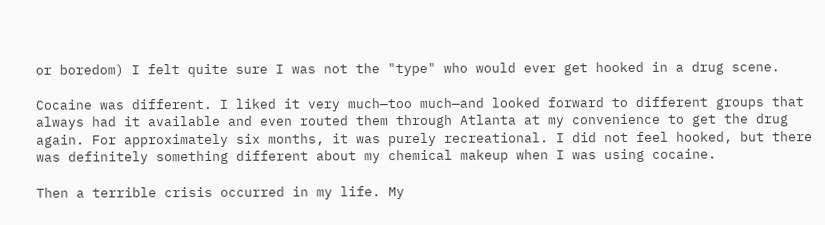or boredom) I felt quite sure I was not the "type" who would ever get hooked in a drug scene.

Cocaine was different. I liked it very much—too much—and looked forward to different groups that always had it available and even routed them through Atlanta at my convenience to get the drug again. For approximately six months, it was purely recreational. I did not feel hooked, but there was definitely something different about my chemical makeup when I was using cocaine.

Then a terrible crisis occurred in my life. My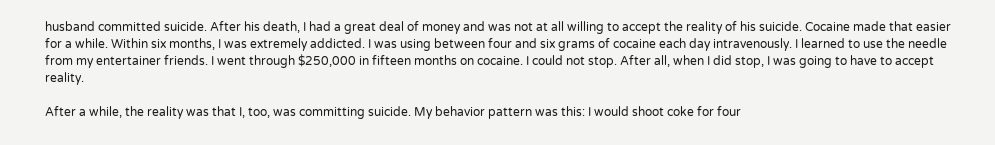husband committed suicide. After his death, I had a great deal of money and was not at all willing to accept the reality of his suicide. Cocaine made that easier for a while. Within six months, I was extremely addicted. I was using between four and six grams of cocaine each day intravenously. I learned to use the needle from my entertainer friends. I went through $250,000 in fifteen months on cocaine. I could not stop. After all, when I did stop, I was going to have to accept reality.

After a while, the reality was that I, too, was committing suicide. My behavior pattern was this: I would shoot coke for four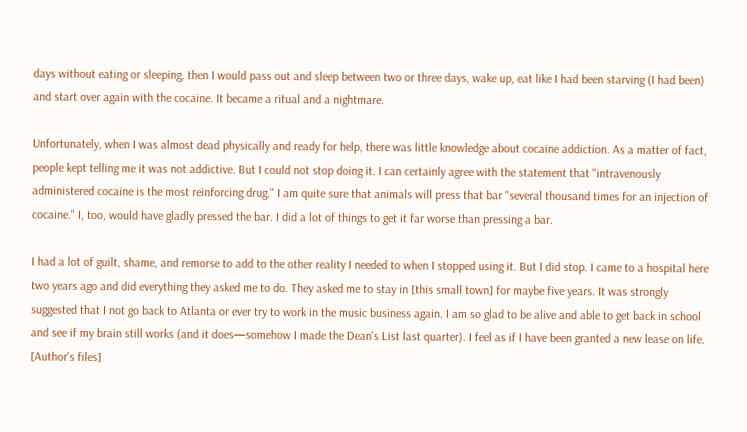days without eating or sleeping, then I would pass out and sleep between two or three days, wake up, eat like I had been starving (I had been) and start over again with the cocaine. It became a ritual and a nightmare.

Unfortunately, when I was almost dead physically and ready for help, there was little knowledge about cocaine addiction. As a matter of fact, people kept telling me it was not addictive. But I could not stop doing it. I can certainly agree with the statement that "intravenously administered cocaine is the most reinforcing drug." I am quite sure that animals will press that bar "several thousand times for an injection of cocaine." I, too, would have gladly pressed the bar. I did a lot of things to get it far worse than pressing a bar.

I had a lot of guilt, shame, and remorse to add to the other reality I needed to when I stopped using it. But I did stop. I came to a hospital here two years ago and did everything they asked me to do. They asked me to stay in [this small town] for maybe five years. It was strongly suggested that I not go back to Atlanta or ever try to work in the music business again. I am so glad to be alive and able to get back in school and see if my brain still works (and it does—somehow I made the Dean's List last quarter). I feel as if I have been granted a new lease on life. [Author's files]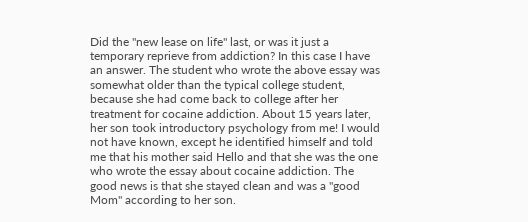Did the "new lease on life" last, or was it just a temporary reprieve from addiction? In this case I have an answer. The student who wrote the above essay was somewhat older than the typical college student, because she had come back to college after her treatment for cocaine addiction. About 15 years later, her son took introductory psychology from me! I would not have known, except he identified himself and told me that his mother said Hello and that she was the one who wrote the essay about cocaine addiction. The good news is that she stayed clean and was a "good Mom" according to her son.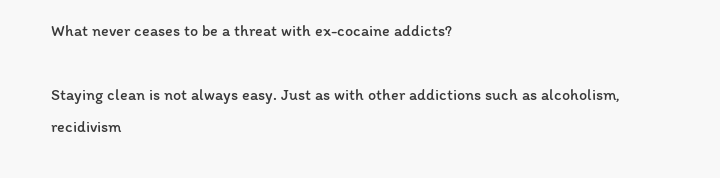What never ceases to be a threat with ex-cocaine addicts?

Staying clean is not always easy. Just as with other addictions such as alcoholism, recidivism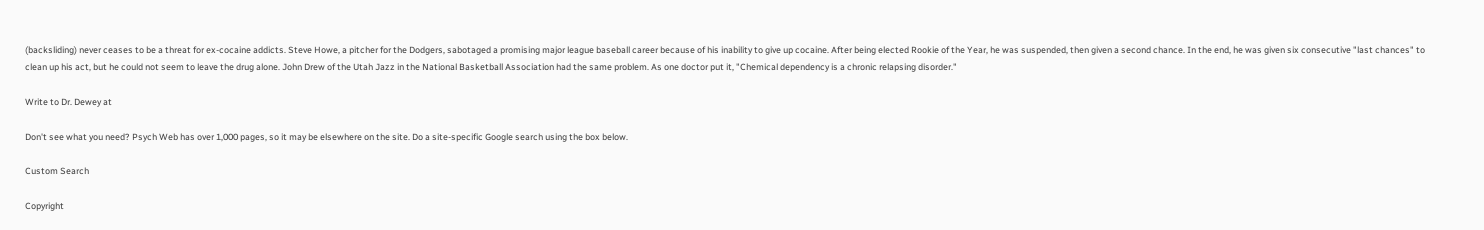(backsliding) never ceases to be a threat for ex-cocaine addicts. Steve Howe, a pitcher for the Dodgers, sabotaged a promising major league baseball career because of his inability to give up cocaine. After being elected Rookie of the Year, he was suspended, then given a second chance. In the end, he was given six consecutive "last chances" to clean up his act, but he could not seem to leave the drug alone. John Drew of the Utah Jazz in the National Basketball Association had the same problem. As one doctor put it, "Chemical dependency is a chronic relapsing disorder."

Write to Dr. Dewey at

Don't see what you need? Psych Web has over 1,000 pages, so it may be elsewhere on the site. Do a site-specific Google search using the box below.

Custom Search

Copyright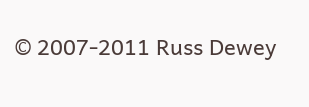© 2007-2011 Russ Dewey